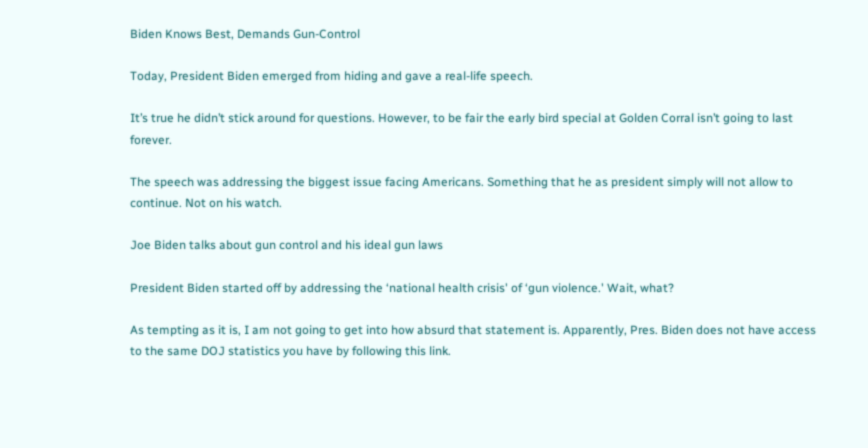Biden Knows Best, Demands Gun-Control

Today, President Biden emerged from hiding and gave a real-life speech.

It’s true he didn’t stick around for questions. However, to be fair the early bird special at Golden Corral isn’t going to last forever.

The speech was addressing the biggest issue facing Americans. Something that he as president simply will not allow to continue. Not on his watch.

Joe Biden talks about gun control and his ideal gun laws

President Biden started off by addressing the ‘national health crisis' of ‘gun violence.' Wait, what?

As tempting as it is, I am not going to get into how absurd that statement is. Apparently, Pres. Biden does not have access to the same DOJ statistics you have by following this link.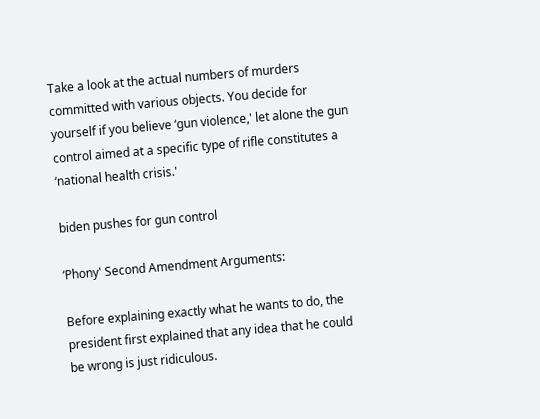Take a look at the actual numbers of murders committed with various objects. You decide for yourself if you believe ‘gun violence,' let alone the gun control aimed at a specific type of rifle constitutes a ‘national health crisis.'

biden pushes for gun control

‘Phony' Second Amendment Arguments:

Before explaining exactly what he wants to do, the president first explained that any idea that he could be wrong is just ridiculous.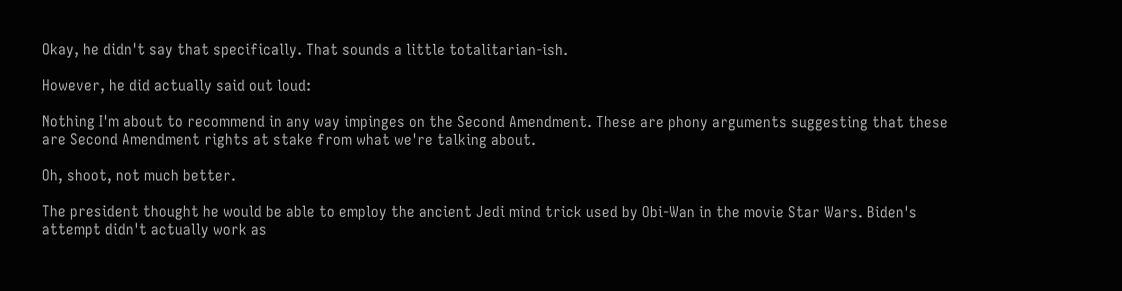Okay, he didn't say that specifically. That sounds a little totalitarian-ish.

However, he did actually said out loud:

Nothing I'm about to recommend in any way impinges on the Second Amendment. These are phony arguments suggesting that these are Second Amendment rights at stake from what we're talking about.

Oh, shoot, not much better.

The president thought he would be able to employ the ancient Jedi mind trick used by Obi-Wan in the movie Star Wars. Biden's attempt didn't actually work as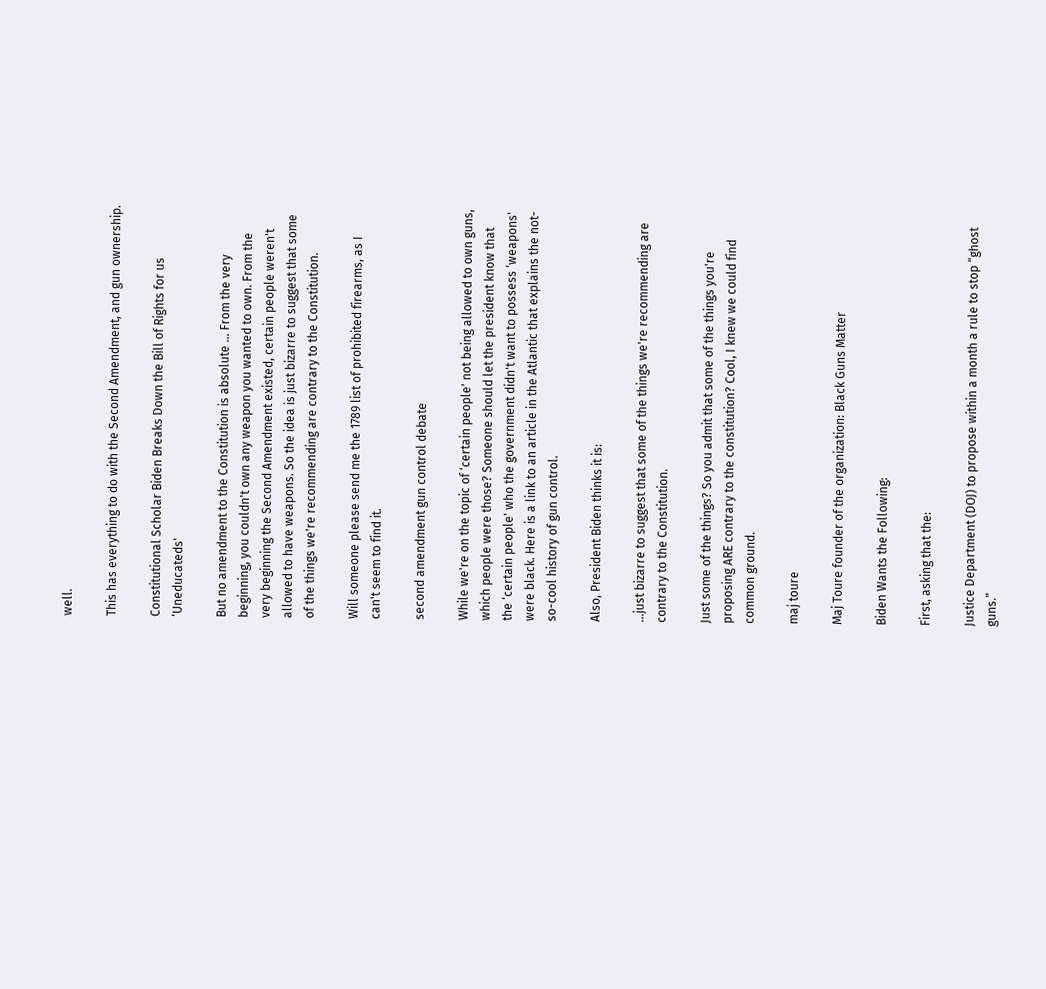well.

This has everything to do with the Second Amendment, and gun ownership.

Constitutional Scholar Biden Breaks Down the Bill of Rights for us ‘Uneducateds'

But no amendment to the Constitution is absolute … From the very beginning, you couldn't own any weapon you wanted to own. From the very beginning the Second Amendment existed, certain people weren't allowed to have weapons. So the idea is just bizarre to suggest that some of the things we're recommending are contrary to the Constitution.

Will someone please send me the 1789 list of prohibited firearms, as I can't seem to find it.

second amendment gun control debate

While we're on the topic of ‘certain people' not being allowed to own guns, which people were those? Someone should let the president know that the ‘certain people' who the government didn't want to possess ‘weapons' were black. Here is a link to an article in the Atlantic that explains the not-so-cool history of gun control.

Also, President Biden thinks it is:

…just bizarre to suggest that some of the things we're recommending are contrary to the Constitution.

Just some of the things? So you admit that some of the things you're proposing ARE contrary to the constitution? Cool, I knew we could find common ground.

maj toure

Maj Toure founder of the organization: Black Guns Matter

Biden Wants the Following:

First, asking that the:

Justice Department (DOJ) to propose within a month a rule to stop “ghost guns.”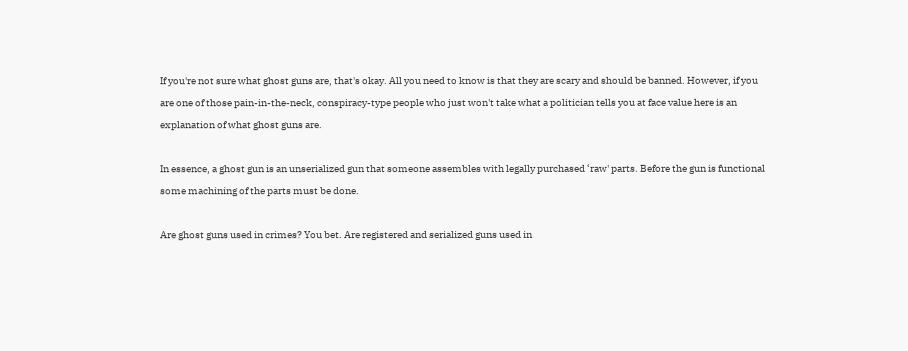If you're not sure what ghost guns are, that's okay. All you need to know is that they are scary and should be banned. However, if you are one of those pain-in-the-neck, conspiracy-type people who just won't take what a politician tells you at face value here is an explanation of what ghost guns are.

In essence, a ghost gun is an unserialized gun that someone assembles with legally purchased ‘raw' parts. Before the gun is functional some machining of the parts must be done.

Are ghost guns used in crimes? You bet. Are registered and serialized guns used in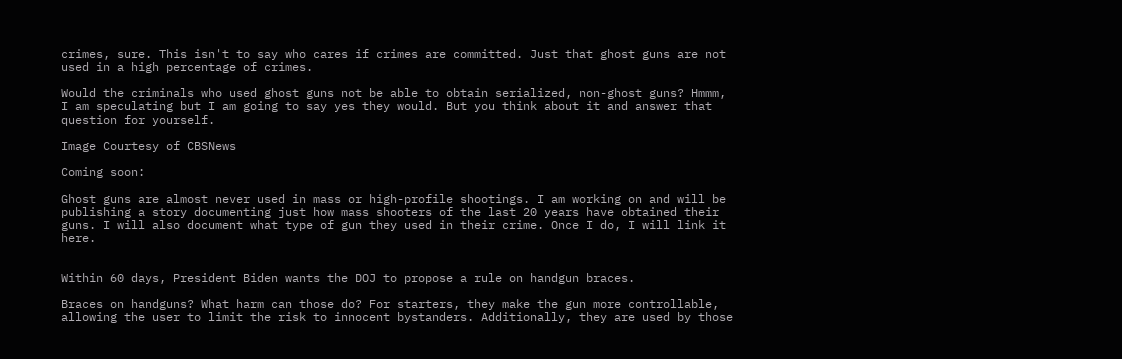crimes, sure. This isn't to say who cares if crimes are committed. Just that ghost guns are not used in a high percentage of crimes.

Would the criminals who used ghost guns not be able to obtain serialized, non-ghost guns? Hmmm, I am speculating but I am going to say yes they would. But you think about it and answer that question for yourself.

Image Courtesy of CBSNews

Coming soon:

Ghost guns are almost never used in mass or high-profile shootings. I am working on and will be publishing a story documenting just how mass shooters of the last 20 years have obtained their guns. I will also document what type of gun they used in their crime. Once I do, I will link it here.


Within 60 days, President Biden wants the DOJ to propose a rule on handgun braces.

Braces on handguns? What harm can those do? For starters, they make the gun more controllable, allowing the user to limit the risk to innocent bystanders. Additionally, they are used by those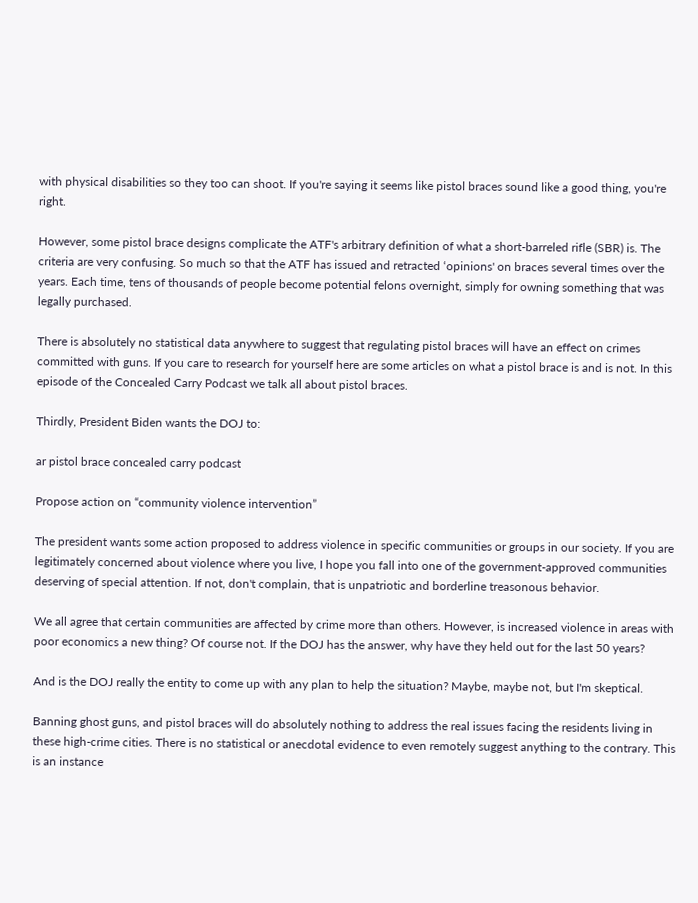with physical disabilities so they too can shoot. If you're saying it seems like pistol braces sound like a good thing, you're right.

However, some pistol brace designs complicate the ATF's arbitrary definition of what a short-barreled rifle (SBR) is. The criteria are very confusing. So much so that the ATF has issued and retracted ‘opinions' on braces several times over the years. Each time, tens of thousands of people become potential felons overnight, simply for owning something that was legally purchased.

There is absolutely no statistical data anywhere to suggest that regulating pistol braces will have an effect on crimes committed with guns. If you care to research for yourself here are some articles on what a pistol brace is and is not. In this episode of the Concealed Carry Podcast we talk all about pistol braces.

Thirdly, President Biden wants the DOJ to:

ar pistol brace concealed carry podcast

Propose action on “community violence intervention”

The president wants some action proposed to address violence in specific communities or groups in our society. If you are legitimately concerned about violence where you live, I hope you fall into one of the government-approved communities deserving of special attention. If not, don't complain, that is unpatriotic and borderline treasonous behavior.

We all agree that certain communities are affected by crime more than others. However, is increased violence in areas with poor economics a new thing? Of course not. If the DOJ has the answer, why have they held out for the last 50 years?

And is the DOJ really the entity to come up with any plan to help the situation? Maybe, maybe not, but I'm skeptical.

Banning ghost guns, and pistol braces will do absolutely nothing to address the real issues facing the residents living in these high-crime cities. There is no statistical or anecdotal evidence to even remotely suggest anything to the contrary. This is an instance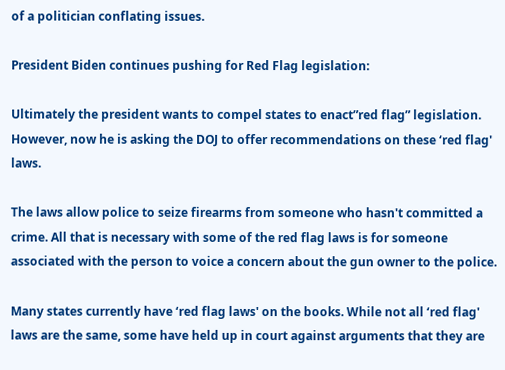of a politician conflating issues.

President Biden continues pushing for Red Flag legislation:

Ultimately the president wants to compel states to enact”red flag” legislation. However, now he is asking the DOJ to offer recommendations on these ‘red flag' laws.

The laws allow police to seize firearms from someone who hasn't committed a crime. All that is necessary with some of the red flag laws is for someone associated with the person to voice a concern about the gun owner to the police.

Many states currently have ‘red flag laws' on the books. While not all ‘red flag' laws are the same, some have held up in court against arguments that they are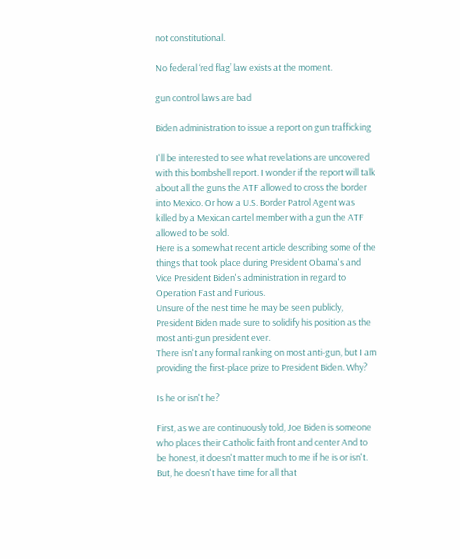not constitutional.

No federal ‘red flag’ law exists at the moment.

gun control laws are bad

Biden administration to issue a report on gun trafficking

I'll be interested to see what revelations are uncovered with this bombshell report. I wonder if the report will talk about all the guns the ATF allowed to cross the border into Mexico. Or how a U.S. Border Patrol Agent was killed by a Mexican cartel member with a gun the ATF allowed to be sold.
Here is a somewhat recent article describing some of the things that took place during President Obama's and Vice President Biden's administration in regard to Operation Fast and Furious.
Unsure of the nest time he may be seen publicly, President Biden made sure to solidify his position as the most anti-gun president ever.
There isn't any formal ranking on most anti-gun, but I am providing the first-place prize to President Biden. Why?

Is he or isn't he?

First, as we are continuously told, Joe Biden is someone who places their Catholic faith front and center And to be honest, it doesn't matter much to me if he is or isn't. But, he doesn't have time for all that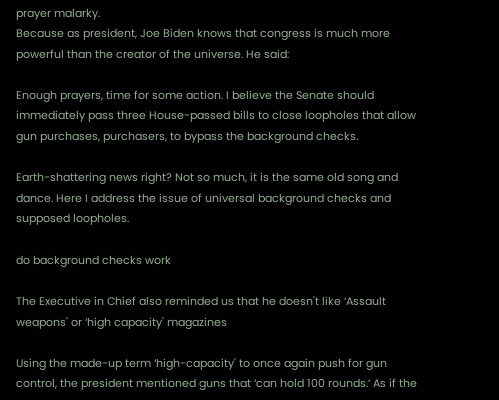prayer malarky.
Because as president, Joe Biden knows that congress is much more powerful than the creator of the universe. He said:

Enough prayers, time for some action. I believe the Senate should immediately pass three House-passed bills to close loopholes that allow gun purchases, purchasers, to bypass the background checks.

Earth-shattering news right? Not so much, it is the same old song and dance. Here I address the issue of universal background checks and supposed loopholes.

do background checks work

The Executive in Chief also reminded us that he doesn't like ‘Assault weapons' or ‘high capacity' magazines

Using the made-up term ‘high-capacity' to once again push for gun control, the president mentioned guns that ‘can hold 100 rounds.‘ As if the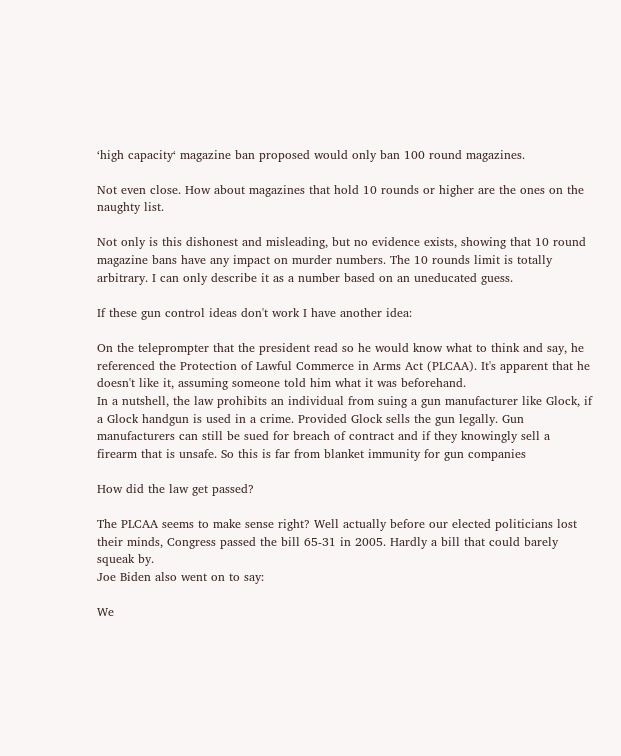‘high capacity‘ magazine ban proposed would only ban 100 round magazines.

Not even close. How about magazines that hold 10 rounds or higher are the ones on the naughty list.

Not only is this dishonest and misleading, but no evidence exists, showing that 10 round magazine bans have any impact on murder numbers. The 10 rounds limit is totally arbitrary. I can only describe it as a number based on an uneducated guess.

If these gun control ideas don't work I have another idea:

On the teleprompter that the president read so he would know what to think and say, he referenced the Protection of Lawful Commerce in Arms Act (PLCAA). It's apparent that he doesn't like it, assuming someone told him what it was beforehand.
In a nutshell, the law prohibits an individual from suing a gun manufacturer like Glock, if a Glock handgun is used in a crime. Provided Glock sells the gun legally. Gun manufacturers can still be sued for breach of contract and if they knowingly sell a firearm that is unsafe. So this is far from blanket immunity for gun companies

How did the law get passed?

The PLCAA seems to make sense right? Well actually before our elected politicians lost their minds, Congress passed the bill 65-31 in 2005. Hardly a bill that could barely squeak by.
Joe Biden also went on to say:

We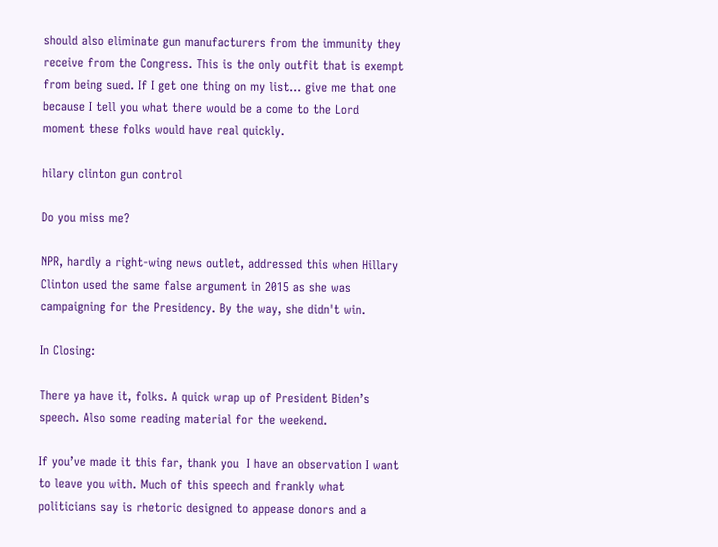should also eliminate gun manufacturers from the immunity they receive from the Congress. This is the only outfit that is exempt from being sued. If I get one thing on my list… give me that one because I tell you what there would be a come to the Lord moment these folks would have real quickly.

hilary clinton gun control

Do you miss me?

NPR, hardly a right-wing news outlet, addressed this when Hillary Clinton used the same false argument in 2015 as she was campaigning for the Presidency. By the way, she didn't win.

In Closing:

There ya have it, folks. A quick wrap up of President Biden’s speech. Also some reading material for the weekend.

If you’ve made it this far, thank you  I have an observation I want to leave you with. Much of this speech and frankly what politicians say is rhetoric designed to appease donors and a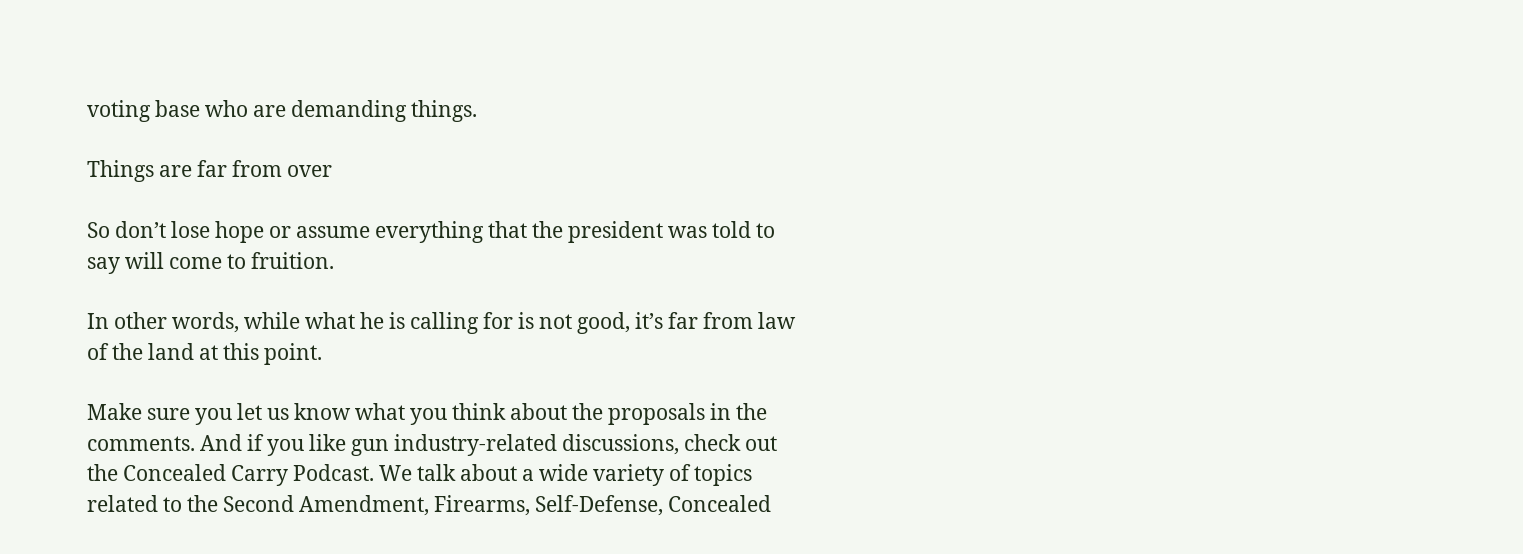voting base who are demanding things.

Things are far from over

So don’t lose hope or assume everything that the president was told to say will come to fruition.

In other words, while what he is calling for is not good, it’s far from law of the land at this point.

Make sure you let us know what you think about the proposals in the comments. And if you like gun industry-related discussions, check out the Concealed Carry Podcast. We talk about a wide variety of topics related to the Second Amendment, Firearms, Self-Defense, Concealed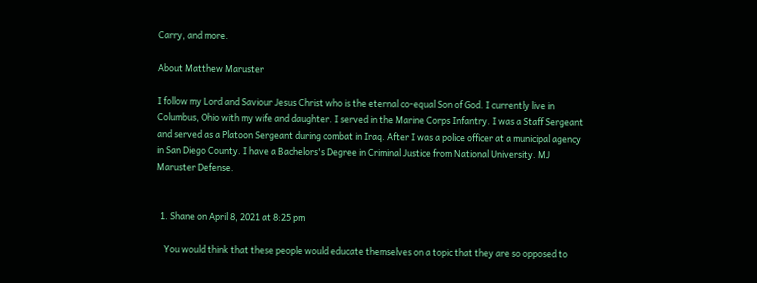Carry, and more.

About Matthew Maruster

I follow my Lord and Saviour Jesus Christ who is the eternal co-equal Son of God. I currently live in Columbus, Ohio with my wife and daughter. I served in the Marine Corps Infantry. I was a Staff Sergeant and served as a Platoon Sergeant during combat in Iraq. After I was a police officer at a municipal agency in San Diego County. I have a Bachelors's Degree in Criminal Justice from National University. MJ Maruster Defense.


  1. Shane on April 8, 2021 at 8:25 pm

    You would think that these people would educate themselves on a topic that they are so opposed to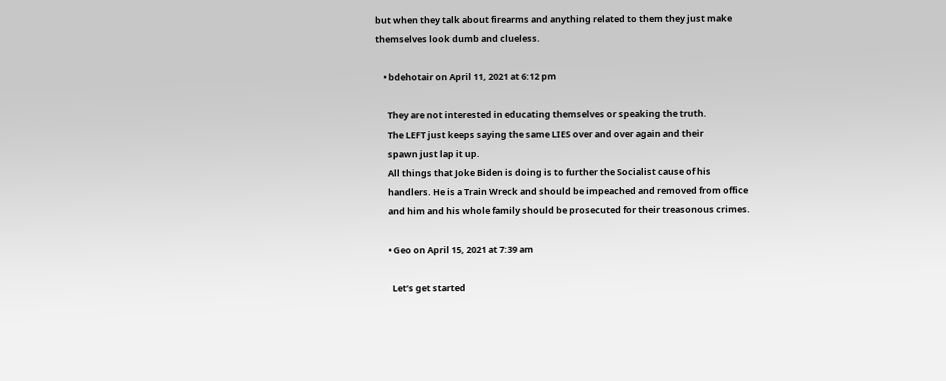but when they talk about firearms and anything related to them they just make themselves look dumb and clueless.

    • bdehotair on April 11, 2021 at 6:12 pm

      They are not interested in educating themselves or speaking the truth.
      The LEFT just keeps saying the same LIES over and over again and their
      spawn just lap it up.
      All things that Joke Biden is doing is to further the Socialist cause of his
      handlers. He is a Train Wreck and should be impeached and removed from office
      and him and his whole family should be prosecuted for their treasonous crimes.

      • Geo on April 15, 2021 at 7:39 am

        Let’s get started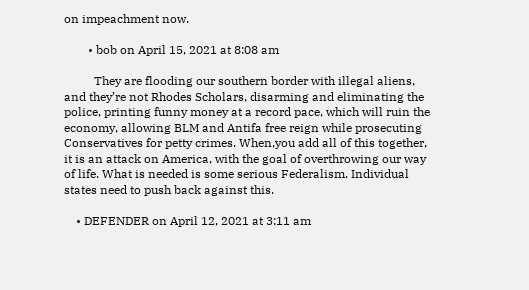on impeachment now.

        • bob on April 15, 2021 at 8:08 am

          They are flooding our southern border with illegal aliens, and they’re not Rhodes Scholars, disarming and eliminating the police, printing funny money at a record pace, which will ruin the economy, allowing BLM and Antifa free reign while prosecuting Conservatives for petty crimes. When,you add all of this together, it is an attack on America, with the goal of overthrowing our way of life. What is needed is some serious Federalism. Individual states need to push back against this.

    • DEFENDER on April 12, 2021 at 3:11 am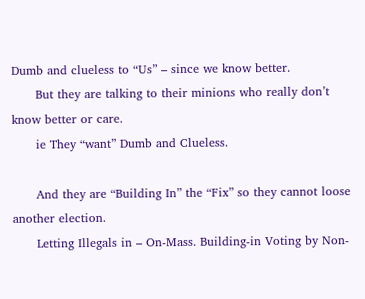Dumb and clueless to “Us” – since we know better.
      But they are talking to their minions who really don’t know better or care.
      ie They “want” Dumb and Clueless.

      And they are “Building In” the “Fix” so they cannot loose another election.
      Letting Illegals in – On-Mass. Building-in Voting by Non-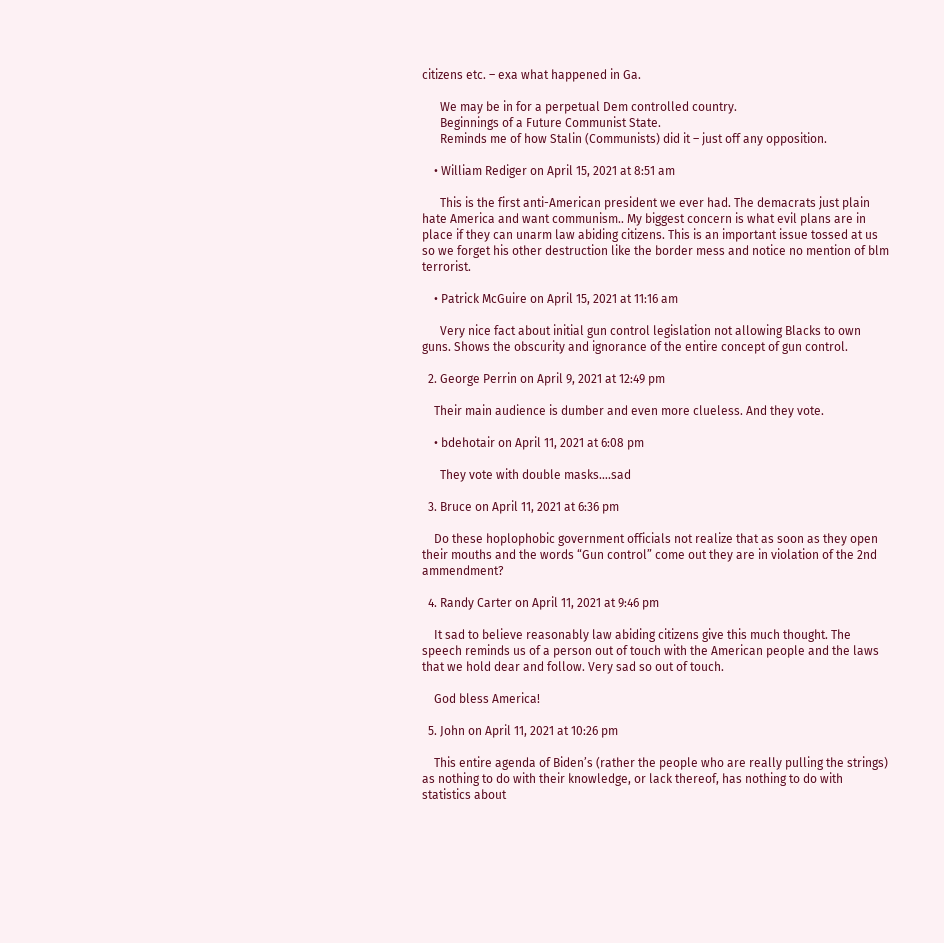citizens etc. – exa what happened in Ga.

      We may be in for a perpetual Dem controlled country.
      Beginnings of a Future Communist State.
      Reminds me of how Stalin (Communists) did it – just off any opposition.

    • William Rediger on April 15, 2021 at 8:51 am

      This is the first anti-American president we ever had. The demacrats just plain hate America and want communism.. My biggest concern is what evil plans are in place if they can unarm law abiding citizens. This is an important issue tossed at us so we forget his other destruction like the border mess and notice no mention of blm terrorist.

    • Patrick McGuire on April 15, 2021 at 11:16 am

      Very nice fact about initial gun control legislation not allowing Blacks to own guns. Shows the obscurity and ignorance of the entire concept of gun control.

  2. George Perrin on April 9, 2021 at 12:49 pm

    Their main audience is dumber and even more clueless. And they vote.

    • bdehotair on April 11, 2021 at 6:08 pm

      They vote with double masks….sad

  3. Bruce on April 11, 2021 at 6:36 pm

    Do these hoplophobic government officials not realize that as soon as they open their mouths and the words “Gun control” come out they are in violation of the 2nd ammendment?

  4. Randy Carter on April 11, 2021 at 9:46 pm

    It sad to believe reasonably law abiding citizens give this much thought. The speech reminds us of a person out of touch with the American people and the laws that we hold dear and follow. Very sad so out of touch.

    God bless America!

  5. John on April 11, 2021 at 10:26 pm

    This entire agenda of Biden’s (rather the people who are really pulling the strings) as nothing to do with their knowledge, or lack thereof, has nothing to do with statistics about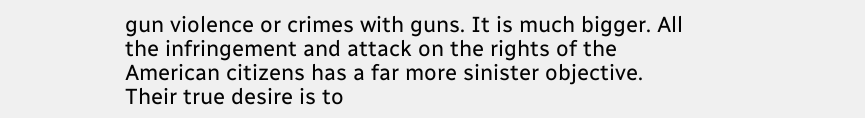gun violence or crimes with guns. It is much bigger. All the infringement and attack on the rights of the American citizens has a far more sinister objective. Their true desire is to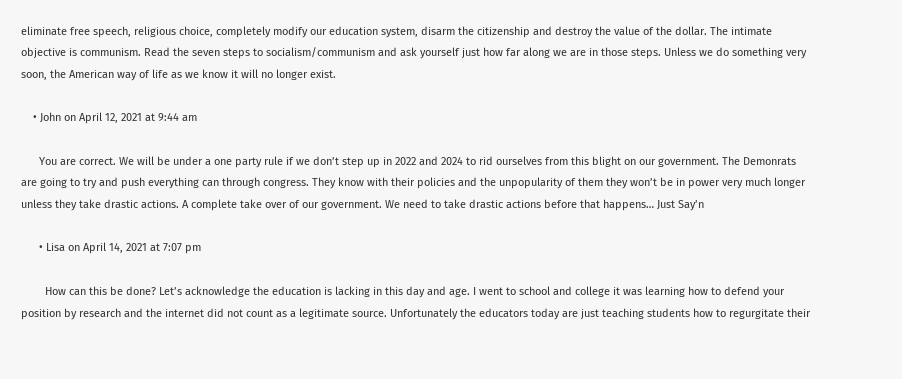eliminate free speech, religious choice, completely modify our education system, disarm the citizenship and destroy the value of the dollar. The intimate objective is communism. Read the seven steps to socialism/communism and ask yourself just how far along we are in those steps. Unless we do something very soon, the American way of life as we know it will no longer exist.

    • John on April 12, 2021 at 9:44 am

      You are correct. We will be under a one party rule if we don’t step up in 2022 and 2024 to rid ourselves from this blight on our government. The Demonrats are going to try and push everything can through congress. They know with their policies and the unpopularity of them they won’t be in power very much longer unless they take drastic actions. A complete take over of our government. We need to take drastic actions before that happens… Just Say’n

      • Lisa on April 14, 2021 at 7:07 pm

        How can this be done? Let’s acknowledge the education is lacking in this day and age. I went to school and college it was learning how to defend your position by research and the internet did not count as a legitimate source. Unfortunately the educators today are just teaching students how to regurgitate their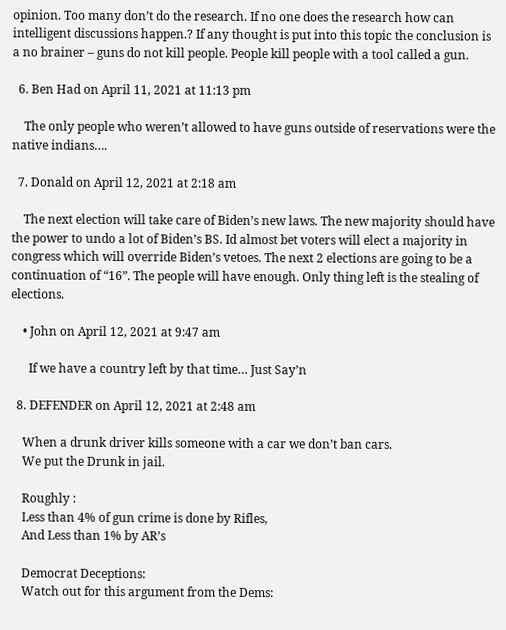opinion. Too many don’t do the research. If no one does the research how can intelligent discussions happen.? If any thought is put into this topic the conclusion is a no brainer – guns do not kill people. People kill people with a tool called a gun.

  6. Ben Had on April 11, 2021 at 11:13 pm

    The only people who weren’t allowed to have guns outside of reservations were the native indians….

  7. Donald on April 12, 2021 at 2:18 am

    The next election will take care of Biden’s new laws. The new majority should have the power to undo a lot of Biden’s BS. Id almost bet voters will elect a majority in congress which will override Biden’s vetoes. The next 2 elections are going to be a continuation of “16”. The people will have enough. Only thing left is the stealing of elections.

    • John on April 12, 2021 at 9:47 am

      If we have a country left by that time… Just Say’n

  8. DEFENDER on April 12, 2021 at 2:48 am

    When a drunk driver kills someone with a car we don’t ban cars.
    We put the Drunk in jail.

    Roughly :
    Less than 4% of gun crime is done by Rifles,
    And Less than 1% by AR’s

    Democrat Deceptions:
    Watch out for this argument from the Dems: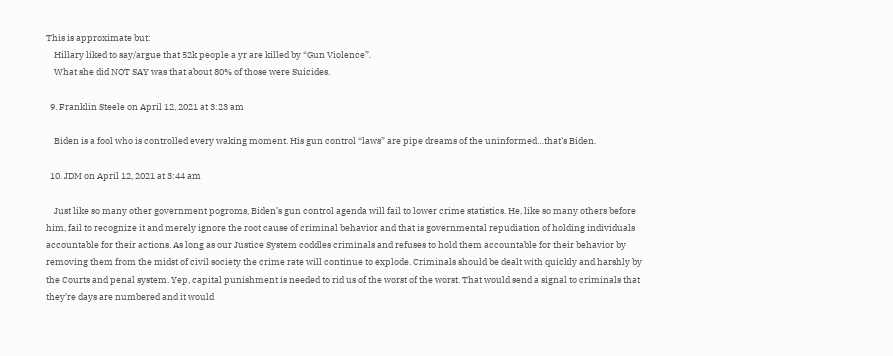This is approximate but:
    Hillary liked to say/argue that 52k people a yr are killed by “Gun Violence”.
    What she did NOT SAY was that about 80% of those were Suicides.

  9. Franklin Steele on April 12, 2021 at 3:23 am

    Biden is a fool who is controlled every waking moment. His gun control “laws” are pipe dreams of the uninformed…that’s Biden.

  10. JDM on April 12, 2021 at 3:44 am

    Just like so many other government pogroms, Biden’s gun control agenda will fail to lower crime statistics. He, like so many others before him, fail to recognize it and merely ignore the root cause of criminal behavior and that is governmental repudiation of holding individuals accountable for their actions. As long as our Justice System coddles criminals and refuses to hold them accountable for their behavior by removing them from the midst of civil society the crime rate will continue to explode. Criminals should be dealt with quickly and harshly by the Courts and penal system. Yep, capital punishment is needed to rid us of the worst of the worst. That would send a signal to criminals that they’re days are numbered and it would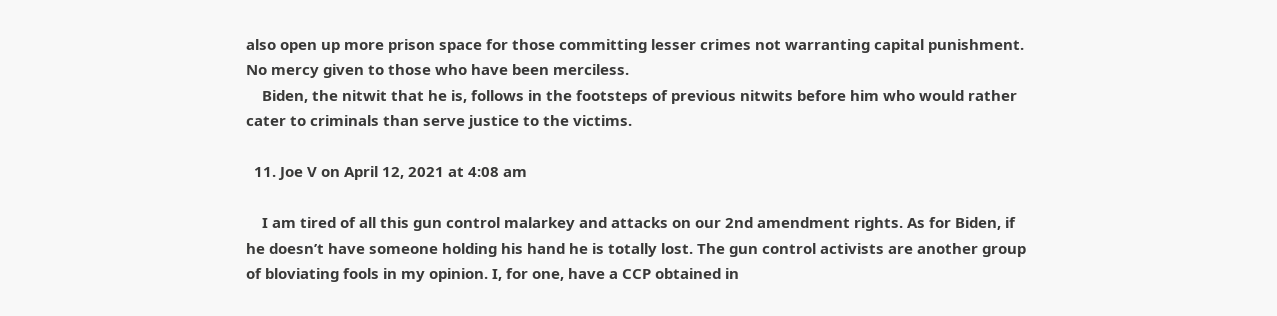also open up more prison space for those committing lesser crimes not warranting capital punishment. No mercy given to those who have been merciless.
    Biden, the nitwit that he is, follows in the footsteps of previous nitwits before him who would rather cater to criminals than serve justice to the victims.

  11. Joe V on April 12, 2021 at 4:08 am

    I am tired of all this gun control malarkey and attacks on our 2nd amendment rights. As for Biden, if he doesn’t have someone holding his hand he is totally lost. The gun control activists are another group of bloviating fools in my opinion. I, for one, have a CCP obtained in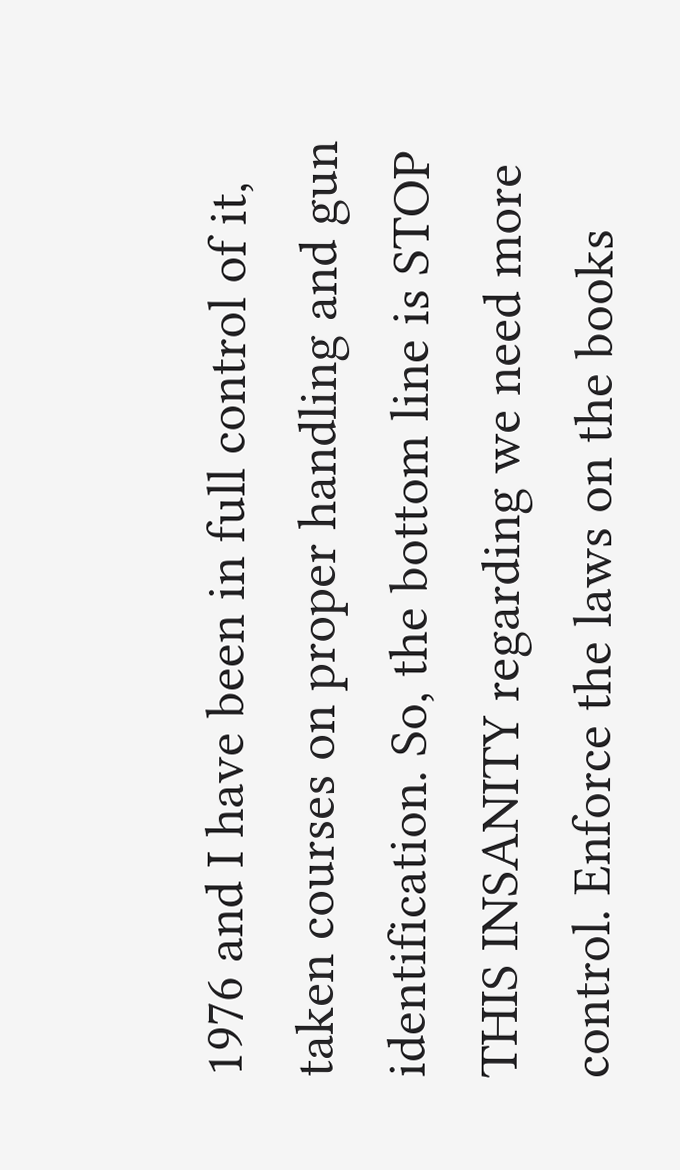1976 and I have been in full control of it, taken courses on proper handling and gun identification. So, the bottom line is STOP THIS INSANITY regarding we need more control. Enforce the laws on the books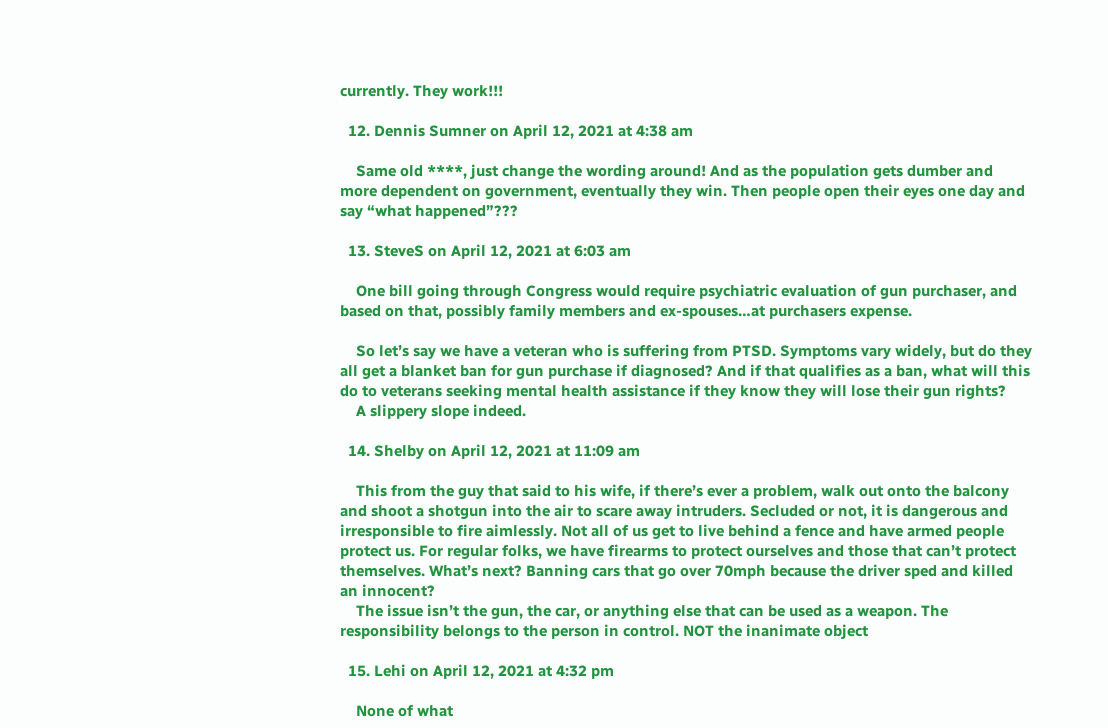currently. They work!!!

  12. Dennis Sumner on April 12, 2021 at 4:38 am

    Same old ****, just change the wording around! And as the population gets dumber and more dependent on government, eventually they win. Then people open their eyes one day and say “what happened”???

  13. SteveS on April 12, 2021 at 6:03 am

    One bill going through Congress would require psychiatric evaluation of gun purchaser, and based on that, possibly family members and ex-spouses…at purchasers expense.

    So let’s say we have a veteran who is suffering from PTSD. Symptoms vary widely, but do they all get a blanket ban for gun purchase if diagnosed? And if that qualifies as a ban, what will this do to veterans seeking mental health assistance if they know they will lose their gun rights?
    A slippery slope indeed.

  14. Shelby on April 12, 2021 at 11:09 am

    This from the guy that said to his wife, if there’s ever a problem, walk out onto the balcony and shoot a shotgun into the air to scare away intruders. Secluded or not, it is dangerous and irresponsible to fire aimlessly. Not all of us get to live behind a fence and have armed people protect us. For regular folks, we have firearms to protect ourselves and those that can’t protect themselves. What’s next? Banning cars that go over 70mph because the driver sped and killed an innocent?
    The issue isn’t the gun, the car, or anything else that can be used as a weapon. The responsibility belongs to the person in control. NOT the inanimate object

  15. Lehi on April 12, 2021 at 4:32 pm

    None of what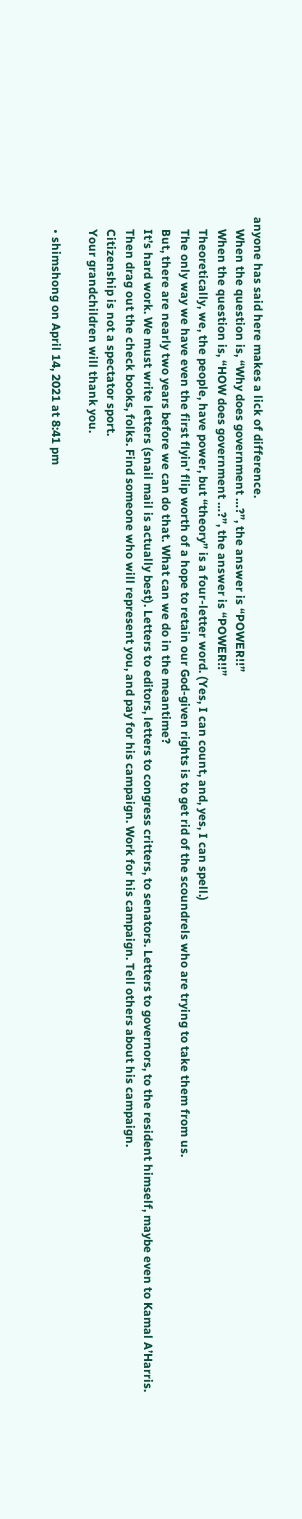anyone has said here makes a lick of difference.
    When the question is, “Why does government …?”, the answer is “POWER!!”
    When the question is, “HOW does government …?”, the answer is “POWER!!”
    Theoretically, we, the people, have power, but “theory” is a four-letter word. (Yes, I can count, and, yes, I can spell.)
    The only way we have even the first flyin’ flip worth of a hope to retain our God-given rights is to get rid of the scoundrels who are trying to take them from us.
    But, there are nearly two years before we can do that. What can we do in the meantime?
    It’s hard work. We must write letters (snail mail is actually best). Letters to editors, letters to congress critters, to senators. Letters to governors, to the resident himself, maybe even to Kamal A’Harris.
    Then drag out the check books, folks. Find someone who will represent you, and pay for his campaign. Work for his campaign. Tell others about his campaign.
    Citizenship is not a spectator sport.
    Your grandchildren will thank you.

    • shimshong on April 14, 2021 at 8:41 pm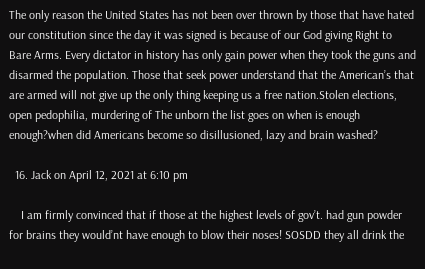The only reason the United States has not been over thrown by those that have hated our constitution since the day it was signed is because of our God giving Right to Bare Arms. Every dictator in history has only gain power when they took the guns and disarmed the population. Those that seek power understand that the American’s that are armed will not give up the only thing keeping us a free nation.Stolen elections, open pedophilia, murdering of The unborn the list goes on when is enough enough?when did Americans become so disillusioned, lazy and brain washed?

  16. Jack on April 12, 2021 at 6:10 pm

    I am firmly convinced that if those at the highest levels of gov’t. had gun powder for brains they would’nt have enough to blow their noses! SOSDD they all drink the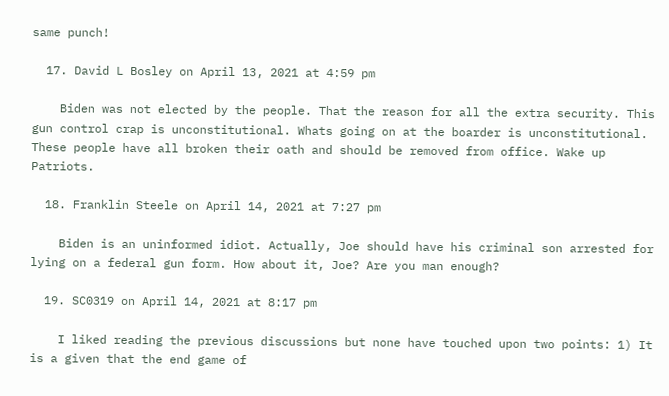same punch!

  17. David L Bosley on April 13, 2021 at 4:59 pm

    Biden was not elected by the people. That the reason for all the extra security. This gun control crap is unconstitutional. Whats going on at the boarder is unconstitutional. These people have all broken their oath and should be removed from office. Wake up Patriots.

  18. Franklin Steele on April 14, 2021 at 7:27 pm

    Biden is an uninformed idiot. Actually, Joe should have his criminal son arrested for lying on a federal gun form. How about it, Joe? Are you man enough?

  19. SC0319 on April 14, 2021 at 8:17 pm

    I liked reading the previous discussions but none have touched upon two points: 1) It is a given that the end game of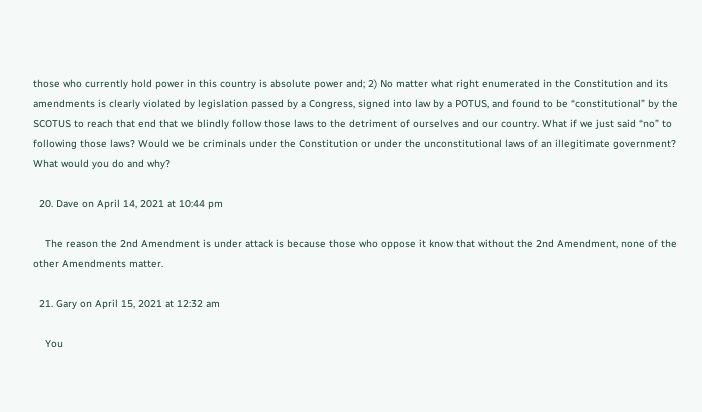those who currently hold power in this country is absolute power and; 2) No matter what right enumerated in the Constitution and its amendments is clearly violated by legislation passed by a Congress, signed into law by a POTUS, and found to be “constitutional” by the SCOTUS to reach that end that we blindly follow those laws to the detriment of ourselves and our country. What if we just said “no” to following those laws? Would we be criminals under the Constitution or under the unconstitutional laws of an illegitimate government? What would you do and why?

  20. Dave on April 14, 2021 at 10:44 pm

    The reason the 2nd Amendment is under attack is because those who oppose it know that without the 2nd Amendment, none of the other Amendments matter.

  21. Gary on April 15, 2021 at 12:32 am

    You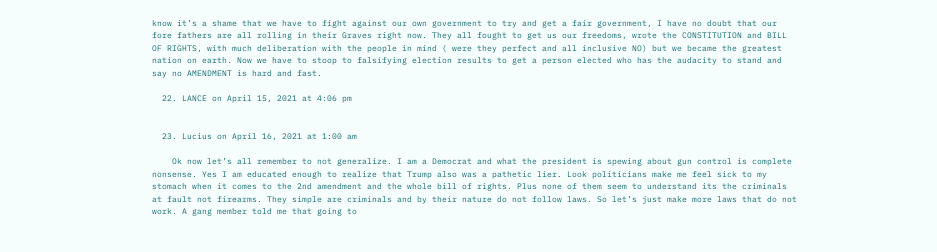know it’s a shame that we have to fight against our own government to try and get a fair government, I have no doubt that our fore fathers are all rolling in their Graves right now. They all fought to get us our freedoms, wrote the CONSTITUTION and BILL OF RIGHTS, with much deliberation with the people in mind ( were they perfect and all inclusive NO) but we became the greatest nation on earth. Now we have to stoop to falsifying election results to get a person elected who has the audacity to stand and say no AMENDMENT is hard and fast.

  22. LANCE on April 15, 2021 at 4:06 pm


  23. Lucius on April 16, 2021 at 1:00 am

    Ok now let’s all remember to not generalize. I am a Democrat and what the president is spewing about gun control is complete nonsense. Yes I am educated enough to realize that Trump also was a pathetic lier. Look politicians make me feel sick to my stomach when it comes to the 2nd amendment and the whole bill of rights. Plus none of them seem to understand its the criminals at fault not firearms. They simple are criminals and by their nature do not follow laws. So let’s just make more laws that do not work. A gang member told me that going to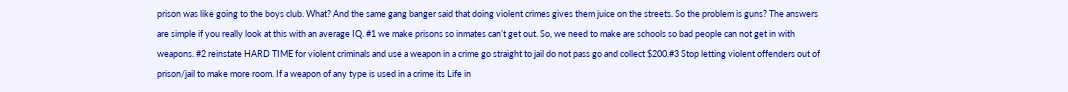prison was like going to the boys club. What? And the same gang banger said that doing violent crimes gives them juice on the streets. So the problem is guns? The answers are simple if you really look at this with an average IQ. #1 we make prisons so inmates can’t get out. So, we need to make are schools so bad people can not get in with weapons. #2 reinstate HARD TIME for violent criminals and use a weapon in a crime go straight to jail do not pass go and collect $200.#3 Stop letting violent offenders out of prison/jail to make more room. If a weapon of any type is used in a crime its Life in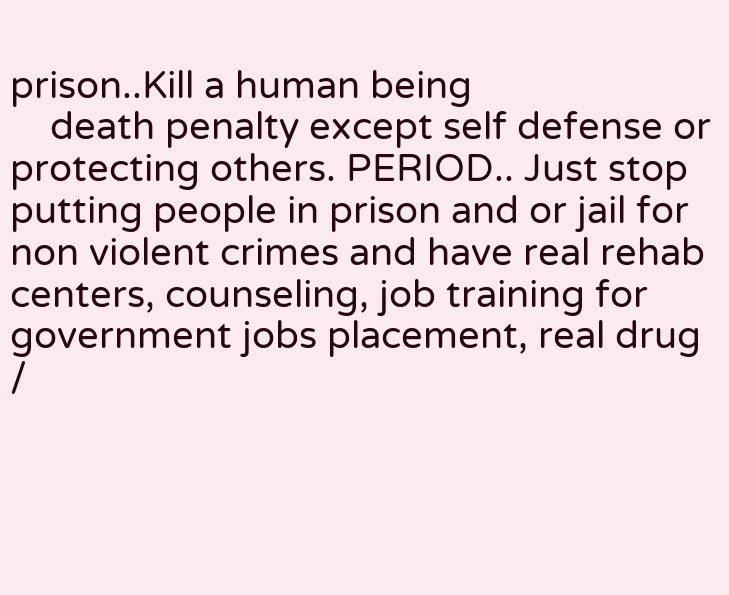prison..Kill a human being
    death penalty except self defense or protecting others. PERIOD.. Just stop putting people in prison and or jail for non violent crimes and have real rehab centers, counseling, job training for government jobs placement, real drug /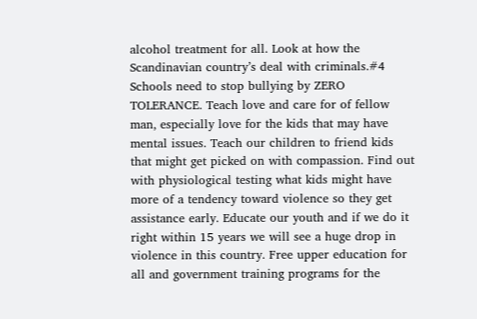alcohol treatment for all. Look at how the Scandinavian country’s deal with criminals.#4 Schools need to stop bullying by ZERO TOLERANCE. Teach love and care for of fellow man, especially love for the kids that may have mental issues. Teach our children to friend kids that might get picked on with compassion. Find out with physiological testing what kids might have more of a tendency toward violence so they get assistance early. Educate our youth and if we do it right within 15 years we will see a huge drop in violence in this country. Free upper education for all and government training programs for the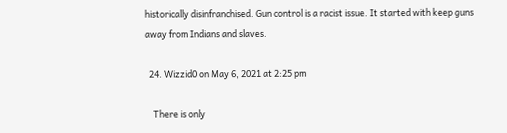historically disinfranchised. Gun control is a racist issue. It started with keep guns away from Indians and slaves.

  24. Wizzid0 on May 6, 2021 at 2:25 pm

    There is only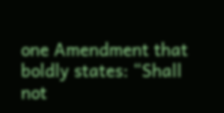one Amendment that boldly states: “Shall not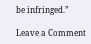be infringed.”

Leave a Comment